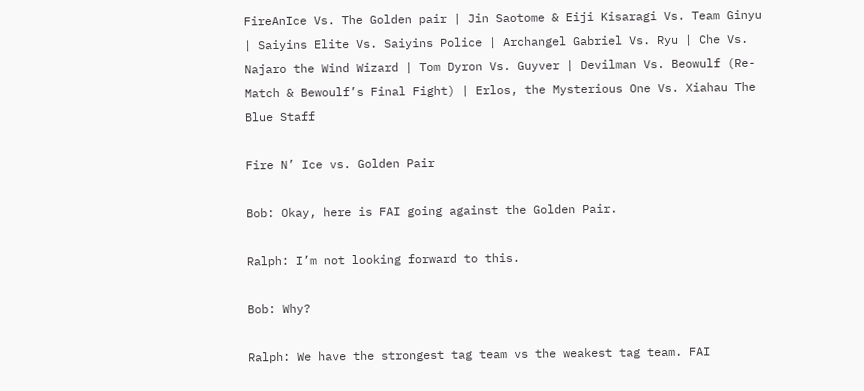FireAnIce Vs. The Golden pair | Jin Saotome & Eiji Kisaragi Vs. Team Ginyu | Saiyins Elite Vs. Saiyins Police | Archangel Gabriel Vs. Ryu | Che Vs. Najaro the Wind Wizard | Tom Dyron Vs. Guyver | Devilman Vs. Beowulf (Re-Match & Bewoulf’s Final Fight) | Erlos, the Mysterious One Vs. Xiahau The Blue Staff

Fire N’ Ice vs. Golden Pair

Bob: Okay, here is FAI going against the Golden Pair.

Ralph: I’m not looking forward to this.

Bob: Why?

Ralph: We have the strongest tag team vs the weakest tag team. FAI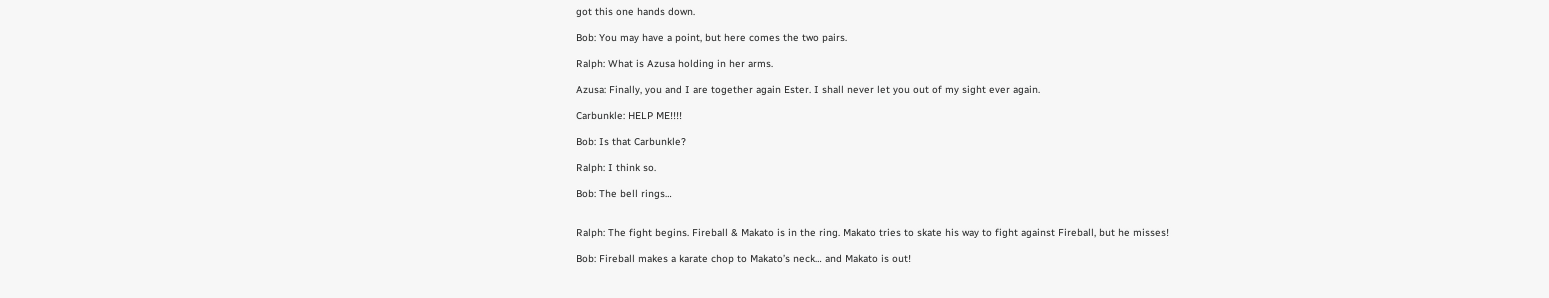got this one hands down.

Bob: You may have a point, but here comes the two pairs.

Ralph: What is Azusa holding in her arms.

Azusa: Finally, you and I are together again Ester. I shall never let you out of my sight ever again.

Carbunkle: HELP ME!!!!

Bob: Is that Carbunkle?

Ralph: I think so.

Bob: The bell rings…


Ralph: The fight begins. Fireball & Makato is in the ring. Makato tries to skate his way to fight against Fireball, but he misses!

Bob: Fireball makes a karate chop to Makato’s neck… and Makato is out!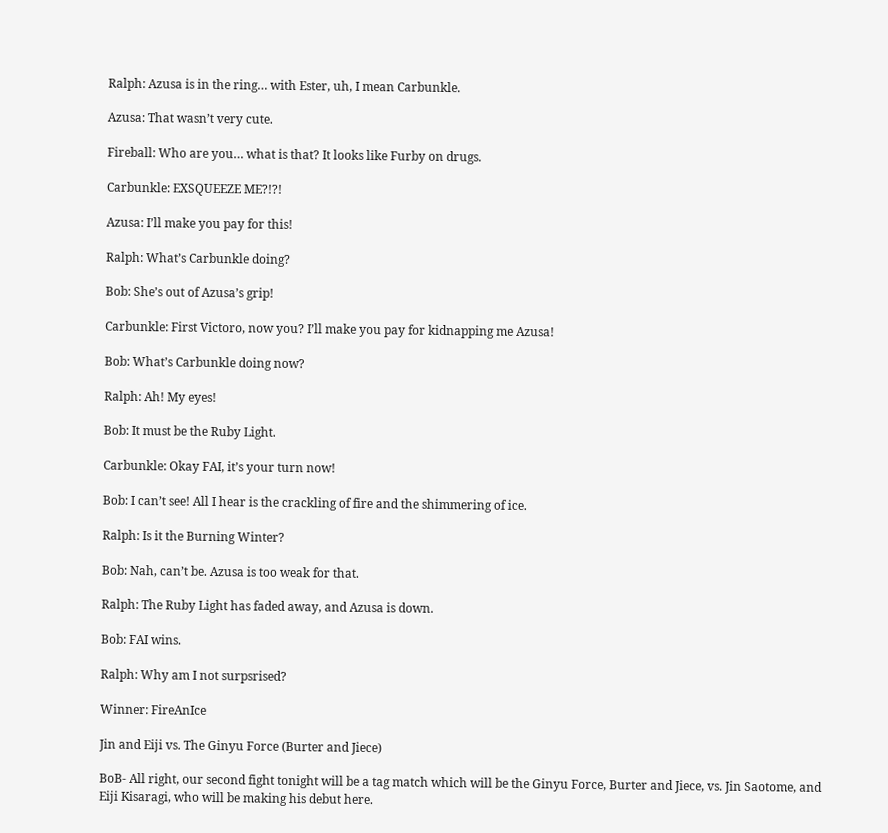Ralph: Azusa is in the ring… with Ester, uh, I mean Carbunkle.

Azusa: That wasn’t very cute.

Fireball: Who are you… what is that? It looks like Furby on drugs.

Carbunkle: EXSQUEEZE ME?!?!

Azusa: I’ll make you pay for this!

Ralph: What’s Carbunkle doing?

Bob: She’s out of Azusa’s grip!

Carbunkle: First Victoro, now you? I’ll make you pay for kidnapping me Azusa!

Bob: What’s Carbunkle doing now?

Ralph: Ah! My eyes!

Bob: It must be the Ruby Light.

Carbunkle: Okay FAI, it’s your turn now!

Bob: I can’t see! All I hear is the crackling of fire and the shimmering of ice.

Ralph: Is it the Burning Winter?

Bob: Nah, can’t be. Azusa is too weak for that.

Ralph: The Ruby Light has faded away, and Azusa is down.

Bob: FAI wins.

Ralph: Why am I not surpsrised?

Winner: FireAnIce

Jin and Eiji vs. The Ginyu Force (Burter and Jiece)

BoB- All right, our second fight tonight will be a tag match which will be the Ginyu Force, Burter and Jiece, vs. Jin Saotome, and Eiji Kisaragi, who will be making his debut here.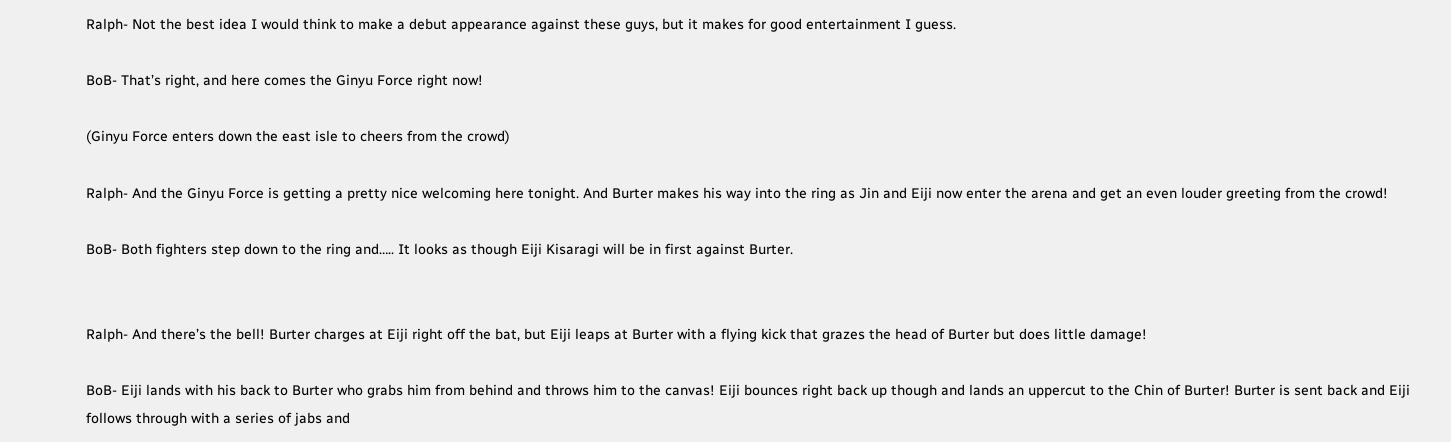Ralph- Not the best idea I would think to make a debut appearance against these guys, but it makes for good entertainment I guess.

BoB- That’s right, and here comes the Ginyu Force right now!

(Ginyu Force enters down the east isle to cheers from the crowd)

Ralph- And the Ginyu Force is getting a pretty nice welcoming here tonight. And Burter makes his way into the ring as Jin and Eiji now enter the arena and get an even louder greeting from the crowd!

BoB- Both fighters step down to the ring and….. It looks as though Eiji Kisaragi will be in first against Burter.


Ralph- And there’s the bell! Burter charges at Eiji right off the bat, but Eiji leaps at Burter with a flying kick that grazes the head of Burter but does little damage!

BoB- Eiji lands with his back to Burter who grabs him from behind and throws him to the canvas! Eiji bounces right back up though and lands an uppercut to the Chin of Burter! Burter is sent back and Eiji follows through with a series of jabs and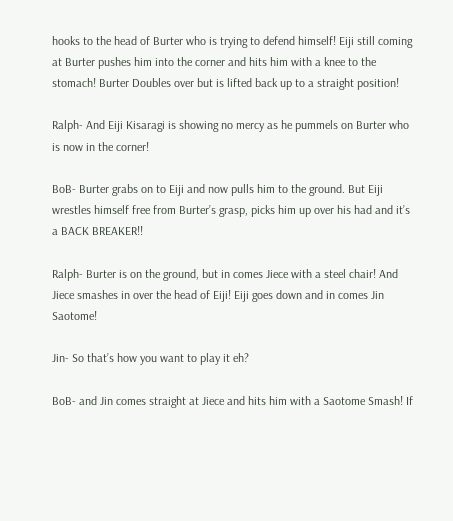hooks to the head of Burter who is trying to defend himself! Eiji still coming at Burter pushes him into the corner and hits him with a knee to the stomach! Burter Doubles over but is lifted back up to a straight position!

Ralph- And Eiji Kisaragi is showing no mercy as he pummels on Burter who is now in the corner!

BoB- Burter grabs on to Eiji and now pulls him to the ground. But Eiji wrestles himself free from Burter’s grasp, picks him up over his had and it’s a BACK BREAKER!!

Ralph- Burter is on the ground, but in comes Jiece with a steel chair! And Jiece smashes in over the head of Eiji! Eiji goes down and in comes Jin Saotome!

Jin- So that’s how you want to play it eh?

BoB- and Jin comes straight at Jiece and hits him with a Saotome Smash! If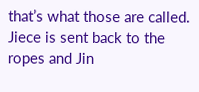that’s what those are called. Jiece is sent back to the ropes and Jin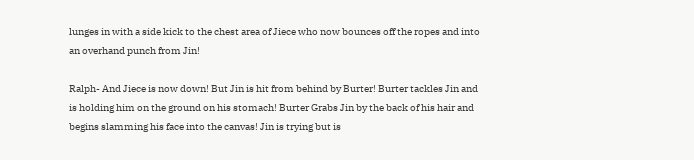lunges in with a side kick to the chest area of Jiece who now bounces off the ropes and into an overhand punch from Jin!

Ralph- And Jiece is now down! But Jin is hit from behind by Burter! Burter tackles Jin and is holding him on the ground on his stomach! Burter Grabs Jin by the back of his hair and begins slamming his face into the canvas! Jin is trying but is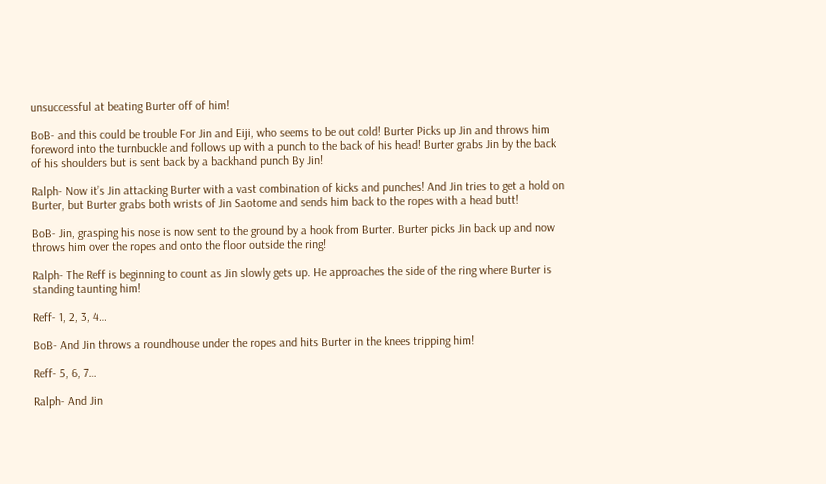unsuccessful at beating Burter off of him!

BoB- and this could be trouble For Jin and Eiji, who seems to be out cold! Burter Picks up Jin and throws him foreword into the turnbuckle and follows up with a punch to the back of his head! Burter grabs Jin by the back of his shoulders but is sent back by a backhand punch By Jin!

Ralph- Now it’s Jin attacking Burter with a vast combination of kicks and punches! And Jin tries to get a hold on Burter, but Burter grabs both wrists of Jin Saotome and sends him back to the ropes with a head butt!

BoB- Jin, grasping his nose is now sent to the ground by a hook from Burter. Burter picks Jin back up and now throws him over the ropes and onto the floor outside the ring!

Ralph- The Reff is beginning to count as Jin slowly gets up. He approaches the side of the ring where Burter is standing taunting him!

Reff- 1, 2, 3, 4…

BoB- And Jin throws a roundhouse under the ropes and hits Burter in the knees tripping him!

Reff- 5, 6, 7…

Ralph- And Jin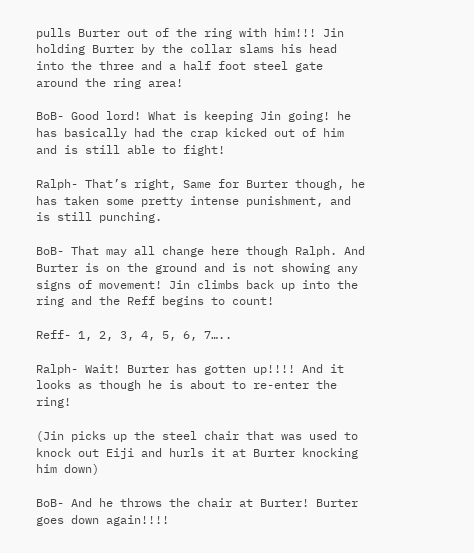pulls Burter out of the ring with him!!! Jin holding Burter by the collar slams his head into the three and a half foot steel gate around the ring area!

BoB- Good lord! What is keeping Jin going! he has basically had the crap kicked out of him and is still able to fight!

Ralph- That’s right, Same for Burter though, he has taken some pretty intense punishment, and is still punching.

BoB- That may all change here though Ralph. And Burter is on the ground and is not showing any signs of movement! Jin climbs back up into the ring and the Reff begins to count!

Reff- 1, 2, 3, 4, 5, 6, 7…..

Ralph- Wait! Burter has gotten up!!!! And it looks as though he is about to re-enter the ring!

(Jin picks up the steel chair that was used to knock out Eiji and hurls it at Burter knocking him down)

BoB- And he throws the chair at Burter! Burter goes down again!!!!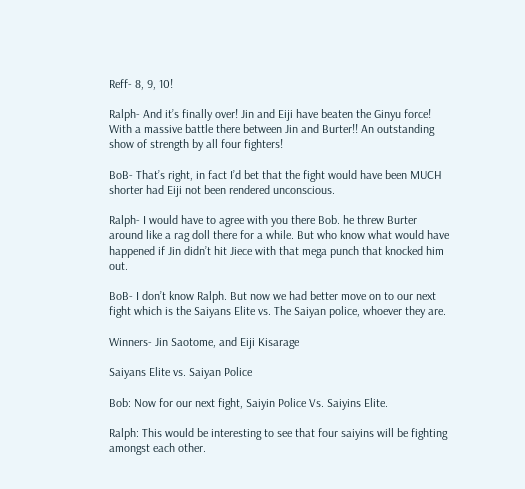Reff- 8, 9, 10!

Ralph- And it’s finally over! Jin and Eiji have beaten the Ginyu force! With a massive battle there between Jin and Burter!! An outstanding show of strength by all four fighters!

BoB- That’s right, in fact I’d bet that the fight would have been MUCH shorter had Eiji not been rendered unconscious.

Ralph- I would have to agree with you there Bob. he threw Burter around like a rag doll there for a while. But who know what would have happened if Jin didn’t hit Jiece with that mega punch that knocked him out.

BoB- I don’t know Ralph. But now we had better move on to our next fight which is the Saiyans Elite vs. The Saiyan police, whoever they are.

Winners- Jin Saotome, and Eiji Kisarage

Saiyans Elite vs. Saiyan Police

Bob: Now for our next fight, Saiyin Police Vs. Saiyins Elite.

Ralph: This would be interesting to see that four saiyins will be fighting amongst each other.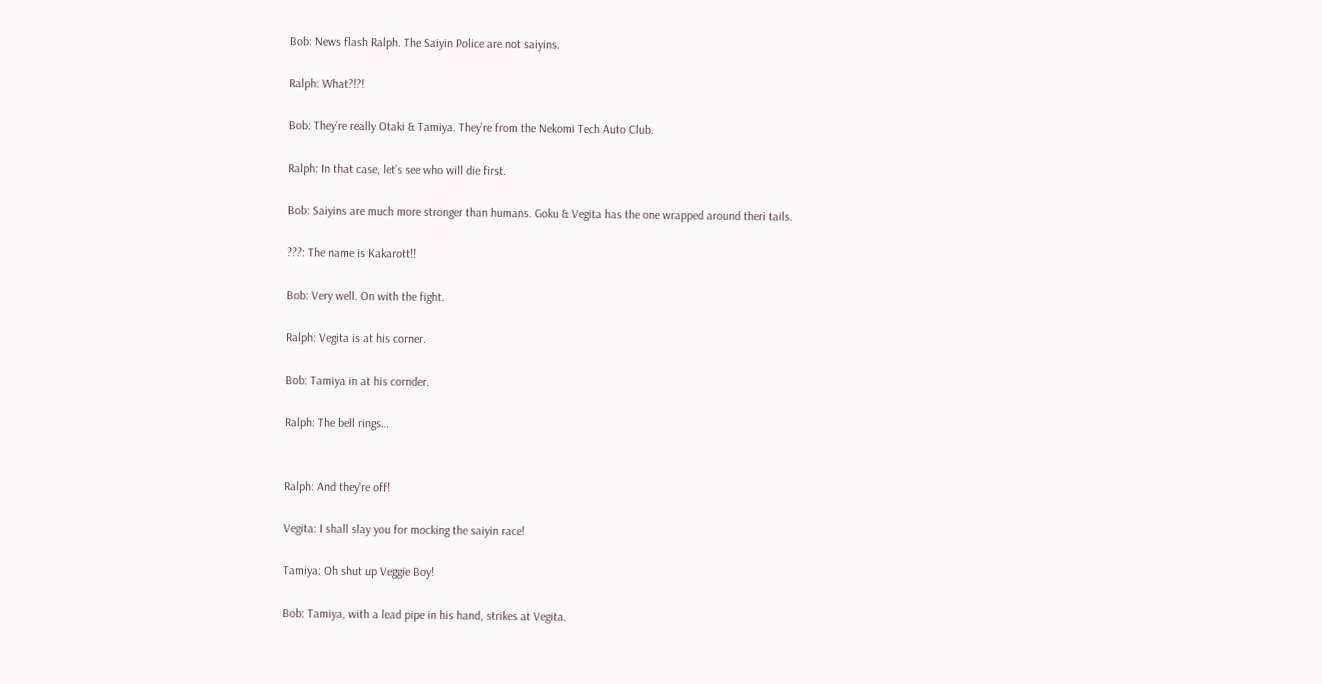Bob: News flash Ralph. The Saiyin Police are not saiyins.

Ralph: What?!?!

Bob: They’re really Otaki & Tamiya. They’re from the Nekomi Tech Auto Club.

Ralph: In that case, let’s see who will die first.

Bob: Saiyins are much more stronger than humans. Goku & Vegita has the one wrapped around theri tails.

???: The name is Kakarott!!

Bob: Very well. On with the fight.

Ralph: Vegita is at his corner.

Bob: Tamiya in at his cornder.

Ralph: The bell rings…


Ralph: And they’re off!

Vegita: I shall slay you for mocking the saiyin race!

Tamiya: Oh shut up Veggie Boy!

Bob: Tamiya, with a lead pipe in his hand, strikes at Vegita.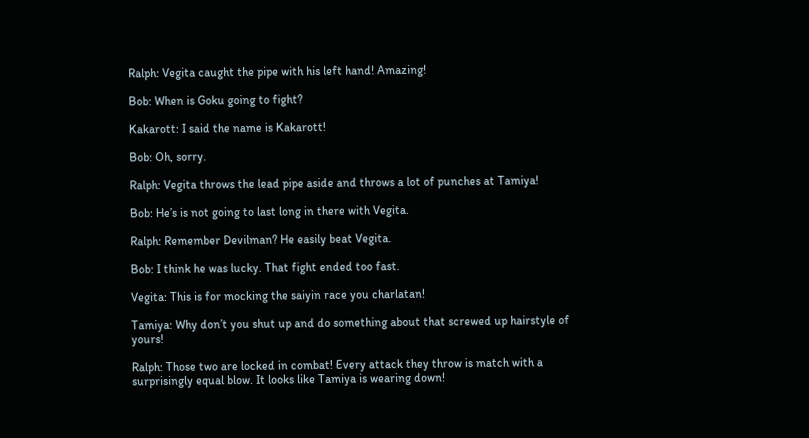Ralph: Vegita caught the pipe with his left hand! Amazing!

Bob: When is Goku going to fight?

Kakarott: I said the name is Kakarott!

Bob: Oh, sorry.

Ralph: Vegita throws the lead pipe aside and throws a lot of punches at Tamiya!

Bob: He’s is not going to last long in there with Vegita.

Ralph: Remember Devilman? He easily beat Vegita.

Bob: I think he was lucky. That fight ended too fast.

Vegita: This is for mocking the saiyin race you charlatan!

Tamiya: Why don’t you shut up and do something about that screwed up hairstyle of yours!

Ralph: Those two are locked in combat! Every attack they throw is match with a surprisingly equal blow. It looks like Tamiya is wearing down!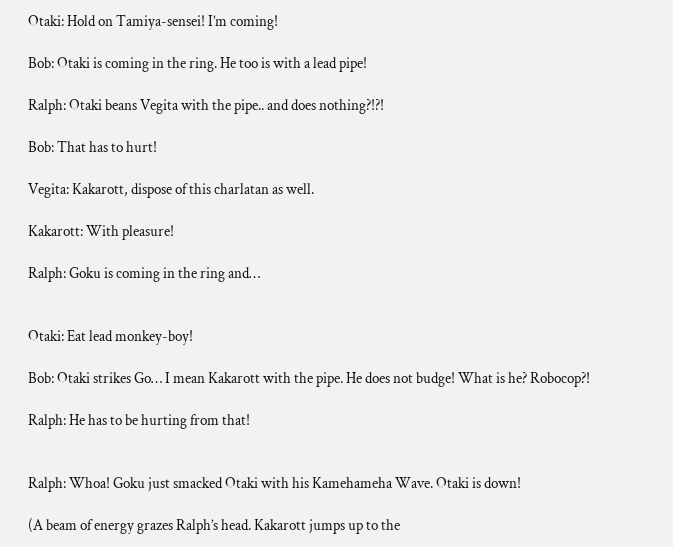Otaki: Hold on Tamiya-sensei! I’m coming!

Bob: Otaki is coming in the ring. He too is with a lead pipe!

Ralph: Otaki beans Vegita with the pipe.. and does nothing?!?!

Bob: That has to hurt!

Vegita: Kakarott, dispose of this charlatan as well.

Kakarott: With pleasure!

Ralph: Goku is coming in the ring and…


Otaki: Eat lead monkey-boy!

Bob: Otaki strikes Go… I mean Kakarott with the pipe. He does not budge! What is he? Robocop?!

Ralph: He has to be hurting from that!


Ralph: Whoa! Goku just smacked Otaki with his Kamehameha Wave. Otaki is down!

(A beam of energy grazes Ralph’s head. Kakarott jumps up to the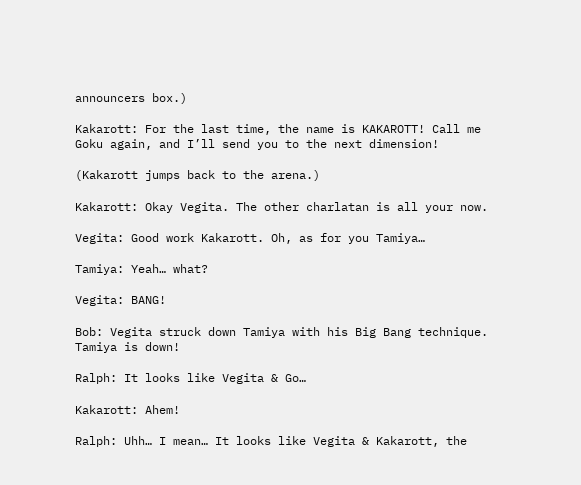announcers box.)

Kakarott: For the last time, the name is KAKAROTT! Call me Goku again, and I’ll send you to the next dimension!

(Kakarott jumps back to the arena.)

Kakarott: Okay Vegita. The other charlatan is all your now.

Vegita: Good work Kakarott. Oh, as for you Tamiya…

Tamiya: Yeah… what?

Vegita: BANG!

Bob: Vegita struck down Tamiya with his Big Bang technique. Tamiya is down!

Ralph: It looks like Vegita & Go…

Kakarott: Ahem!

Ralph: Uhh… I mean… It looks like Vegita & Kakarott, the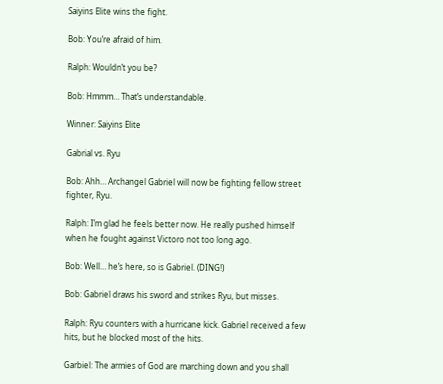Saiyins Elite wins the fight.

Bob: You’re afraid of him.

Ralph: Wouldn’t you be?

Bob: Hmmm… That’s understandable.

Winner: Saiyins Elite

Gabrial vs. Ryu

Bob: Ahh… Archangel Gabriel will now be fighting fellow street fighter, Ryu.

Ralph: I’m glad he feels better now. He really pushed himself when he fought against Victoro not too long ago.

Bob: Well… he’s here, so is Gabriel. (DING!)

Bob: Gabriel draws his sword and strikes Ryu, but misses.

Ralph: Ryu counters with a hurricane kick. Gabriel received a few hits, but he blocked most of the hits.

Garbiel: The armies of God are marching down and you shall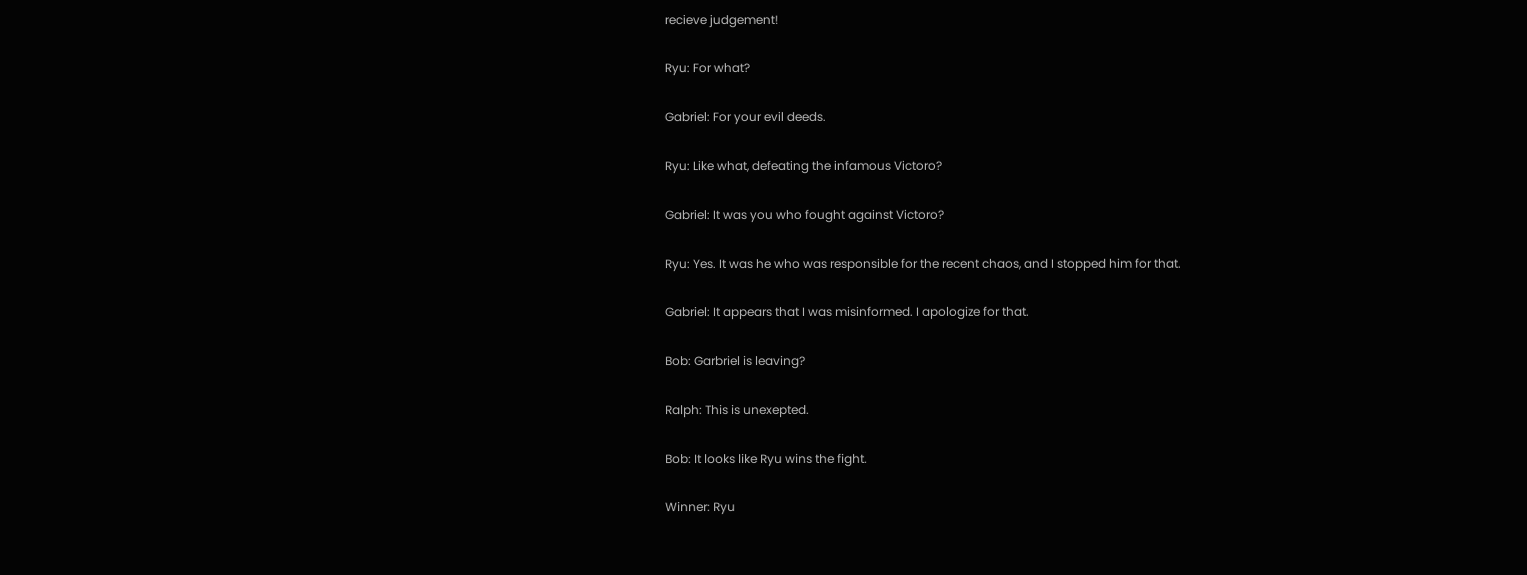recieve judgement!

Ryu: For what?

Gabriel: For your evil deeds.

Ryu: Like what, defeating the infamous Victoro?

Gabriel: It was you who fought against Victoro?

Ryu: Yes. It was he who was responsible for the recent chaos, and I stopped him for that.

Gabriel: It appears that I was misinformed. I apologize for that.

Bob: Garbriel is leaving?

Ralph: This is unexepted.

Bob: It looks like Ryu wins the fight.

Winner: Ryu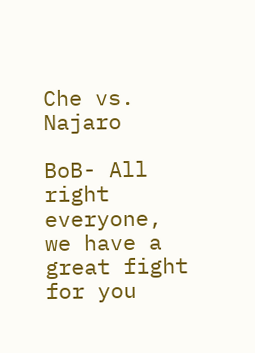Che vs. Najaro

BoB- All right everyone, we have a great fight for you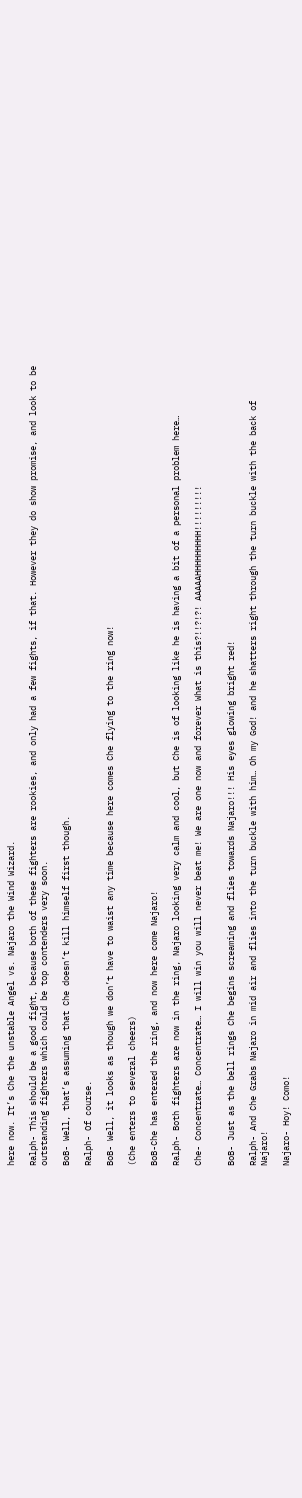here now. It’s Che the unstable Angel vs. Najaro the Wind Wizard.

Ralph- This should be a good fight, because both of these fighters are rookies, and only had a few fights, if that. However they do show promise, and look to be outstanding fighters which could be top contenders very soon.

BoB- Well, that’s assuming that Che doesn’t kill himself first though.

Ralph- Of course.

BoB- Well, it looks as though we don’t have to waist any time because here comes Che flying to the ring now!

(Che enters to several cheers)

BoB-Che has entered the ring, and now here come Najaro!

Ralph- Both fighters are now in the ring, Najaro looking very calm and cool, but Che is of looking like he is having a bit of a personal problem here…

Che- Concentrate… Concentrate… I will win you will never beat me! We are one now and forever What is this?!!?!?! AAAAAHHHHHHHHH!!!!!!!!!


BoB- Just as the bell rings Che begins screaming and flies towards Najaro!!! His eyes glowing bright red!

Ralph- And Che Grabs Najaro in mid air and flies into the turn buckle with him… Oh my God! and he shatters right through the turn buckle with the back of Najaro!

Najaro- Hoy! Como!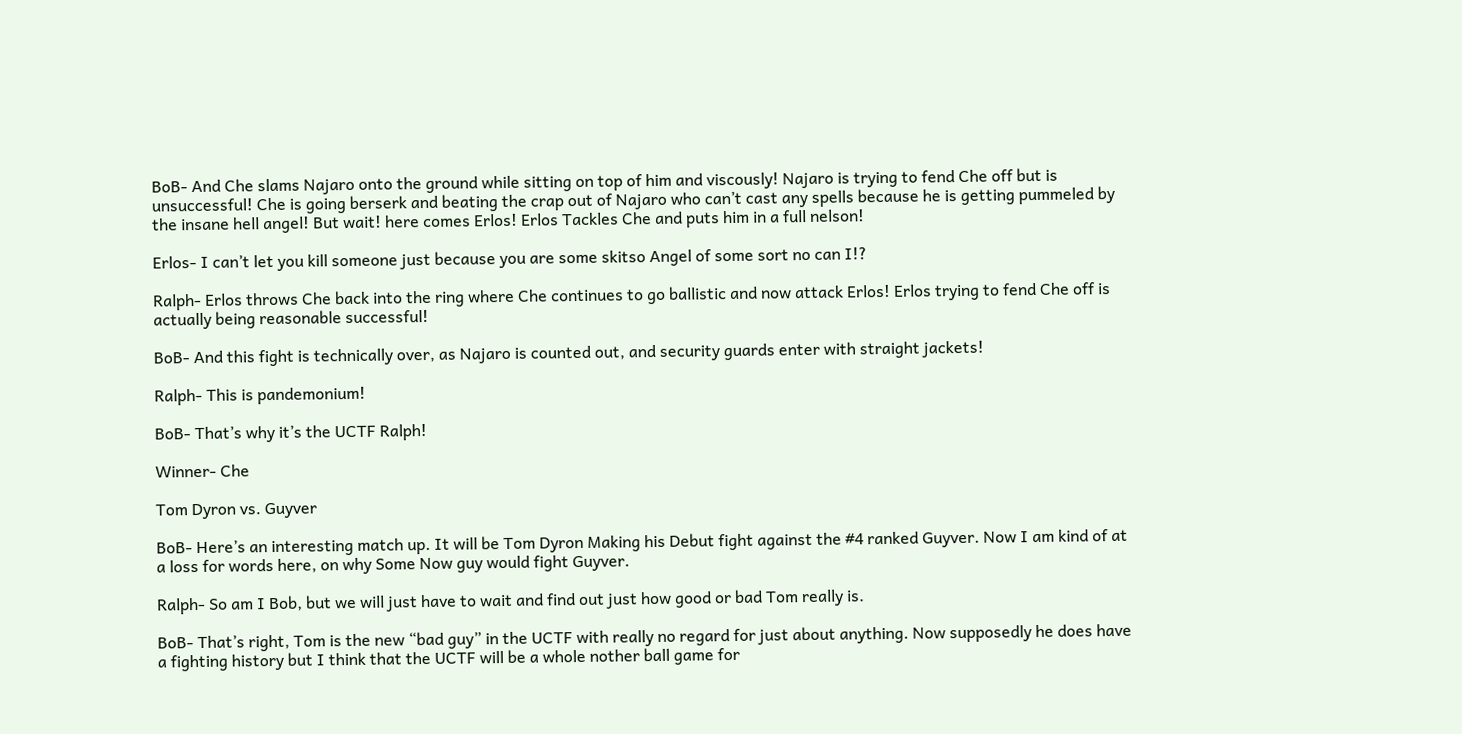BoB- And Che slams Najaro onto the ground while sitting on top of him and viscously! Najaro is trying to fend Che off but is unsuccessful! Che is going berserk and beating the crap out of Najaro who can’t cast any spells because he is getting pummeled by the insane hell angel! But wait! here comes Erlos! Erlos Tackles Che and puts him in a full nelson!

Erlos- I can’t let you kill someone just because you are some skitso Angel of some sort no can I!?

Ralph- Erlos throws Che back into the ring where Che continues to go ballistic and now attack Erlos! Erlos trying to fend Che off is actually being reasonable successful!

BoB- And this fight is technically over, as Najaro is counted out, and security guards enter with straight jackets!

Ralph- This is pandemonium!

BoB- That’s why it’s the UCTF Ralph!

Winner- Che

Tom Dyron vs. Guyver

BoB- Here’s an interesting match up. It will be Tom Dyron Making his Debut fight against the #4 ranked Guyver. Now I am kind of at a loss for words here, on why Some Now guy would fight Guyver.

Ralph- So am I Bob, but we will just have to wait and find out just how good or bad Tom really is.

BoB- That’s right, Tom is the new “bad guy” in the UCTF with really no regard for just about anything. Now supposedly he does have a fighting history but I think that the UCTF will be a whole nother ball game for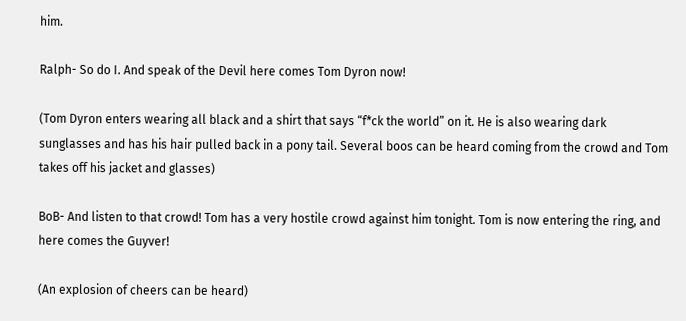him.

Ralph- So do I. And speak of the Devil here comes Tom Dyron now!

(Tom Dyron enters wearing all black and a shirt that says “f*ck the world” on it. He is also wearing dark sunglasses and has his hair pulled back in a pony tail. Several boos can be heard coming from the crowd and Tom takes off his jacket and glasses)

BoB- And listen to that crowd! Tom has a very hostile crowd against him tonight. Tom is now entering the ring, and here comes the Guyver!

(An explosion of cheers can be heard)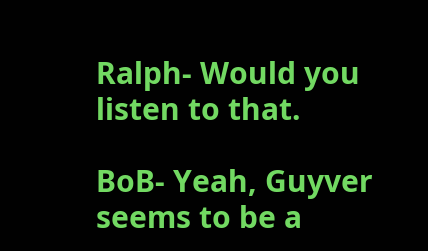Ralph- Would you listen to that.

BoB- Yeah, Guyver seems to be a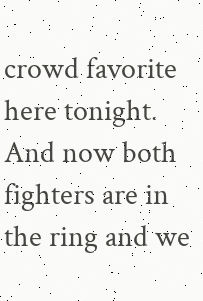crowd favorite here tonight. And now both fighters are in the ring and we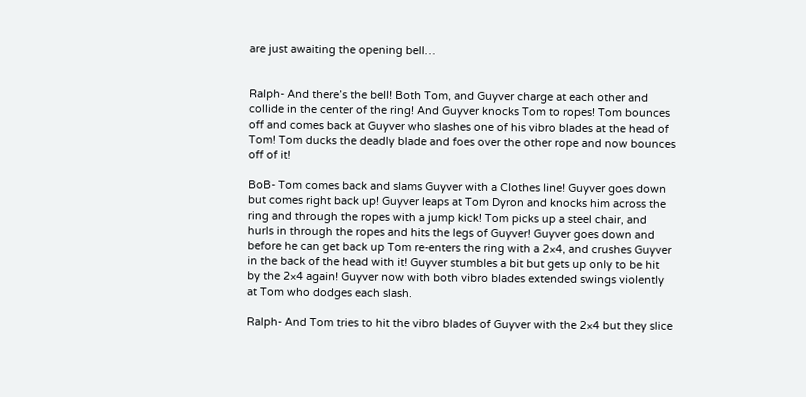are just awaiting the opening bell…


Ralph- And there’s the bell! Both Tom, and Guyver charge at each other and collide in the center of the ring! And Guyver knocks Tom to ropes! Tom bounces off and comes back at Guyver who slashes one of his vibro blades at the head of Tom! Tom ducks the deadly blade and foes over the other rope and now bounces off of it!

BoB- Tom comes back and slams Guyver with a Clothes line! Guyver goes down but comes right back up! Guyver leaps at Tom Dyron and knocks him across the ring and through the ropes with a jump kick! Tom picks up a steel chair, and hurls in through the ropes and hits the legs of Guyver! Guyver goes down and before he can get back up Tom re-enters the ring with a 2×4, and crushes Guyver in the back of the head with it! Guyver stumbles a bit but gets up only to be hit by the 2×4 again! Guyver now with both vibro blades extended swings violently at Tom who dodges each slash.

Ralph- And Tom tries to hit the vibro blades of Guyver with the 2×4 but they slice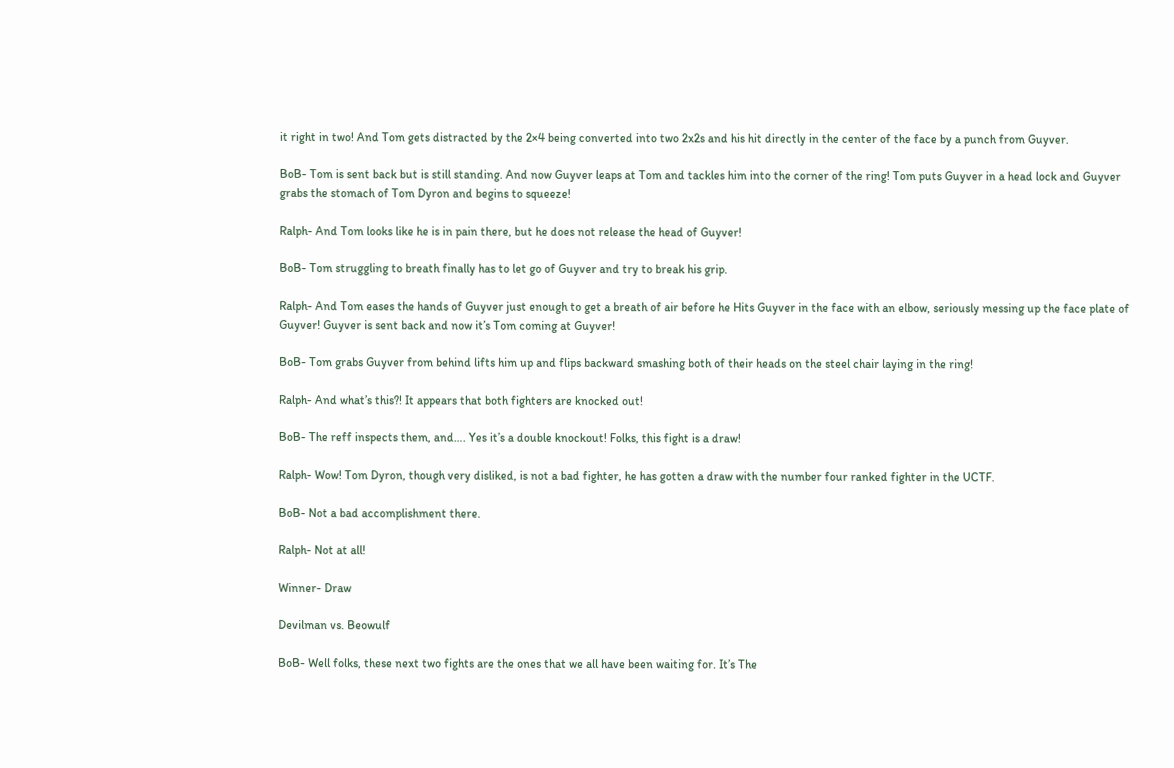it right in two! And Tom gets distracted by the 2×4 being converted into two 2x2s and his hit directly in the center of the face by a punch from Guyver.

BoB- Tom is sent back but is still standing. And now Guyver leaps at Tom and tackles him into the corner of the ring! Tom puts Guyver in a head lock and Guyver grabs the stomach of Tom Dyron and begins to squeeze!

Ralph- And Tom looks like he is in pain there, but he does not release the head of Guyver!

BoB- Tom struggling to breath finally has to let go of Guyver and try to break his grip.

Ralph- And Tom eases the hands of Guyver just enough to get a breath of air before he Hits Guyver in the face with an elbow, seriously messing up the face plate of Guyver! Guyver is sent back and now it’s Tom coming at Guyver!

BoB- Tom grabs Guyver from behind lifts him up and flips backward smashing both of their heads on the steel chair laying in the ring!

Ralph- And what’s this?! It appears that both fighters are knocked out!

BoB- The reff inspects them, and…. Yes it’s a double knockout! Folks, this fight is a draw!

Ralph- Wow! Tom Dyron, though very disliked, is not a bad fighter, he has gotten a draw with the number four ranked fighter in the UCTF.

BoB- Not a bad accomplishment there.

Ralph- Not at all!

Winner- Draw

Devilman vs. Beowulf

BoB- Well folks, these next two fights are the ones that we all have been waiting for. It’s The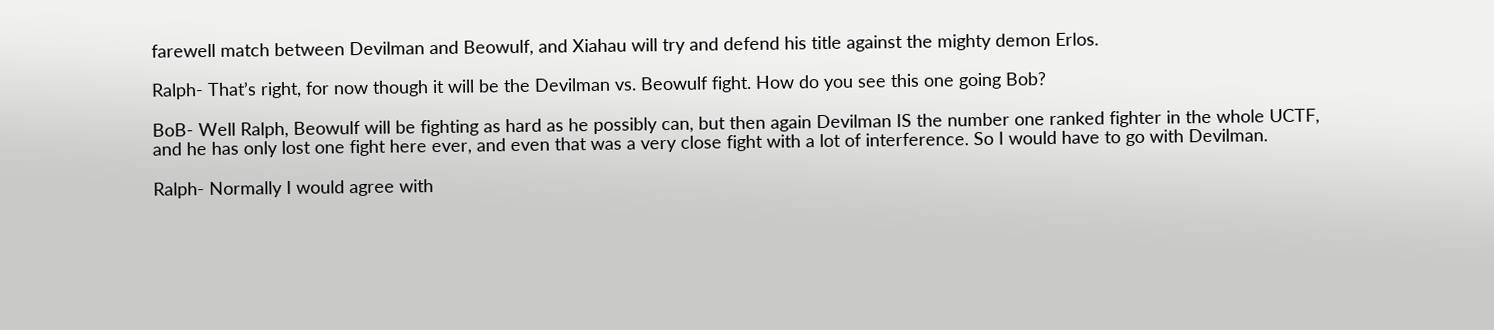farewell match between Devilman and Beowulf, and Xiahau will try and defend his title against the mighty demon Erlos.

Ralph- That’s right, for now though it will be the Devilman vs. Beowulf fight. How do you see this one going Bob?

BoB- Well Ralph, Beowulf will be fighting as hard as he possibly can, but then again Devilman IS the number one ranked fighter in the whole UCTF, and he has only lost one fight here ever, and even that was a very close fight with a lot of interference. So I would have to go with Devilman.

Ralph- Normally I would agree with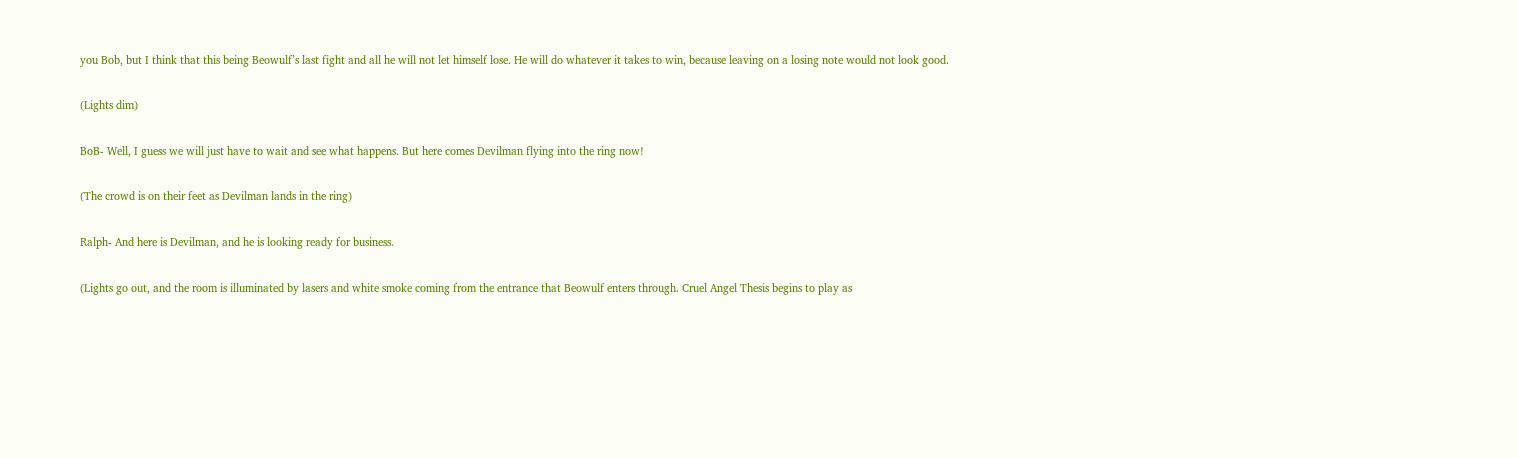you Bob, but I think that this being Beowulf’s last fight and all he will not let himself lose. He will do whatever it takes to win, because leaving on a losing note would not look good.

(Lights dim)

BoB- Well, I guess we will just have to wait and see what happens. But here comes Devilman flying into the ring now!

(The crowd is on their feet as Devilman lands in the ring)

Ralph- And here is Devilman, and he is looking ready for business.

(Lights go out, and the room is illuminated by lasers and white smoke coming from the entrance that Beowulf enters through. Cruel Angel Thesis begins to play as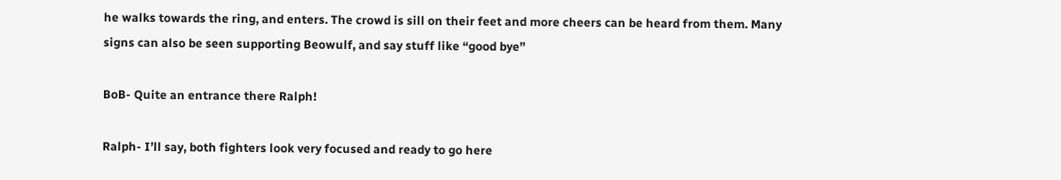he walks towards the ring, and enters. The crowd is sill on their feet and more cheers can be heard from them. Many signs can also be seen supporting Beowulf, and say stuff like “good bye”

BoB- Quite an entrance there Ralph!

Ralph- I’ll say, both fighters look very focused and ready to go here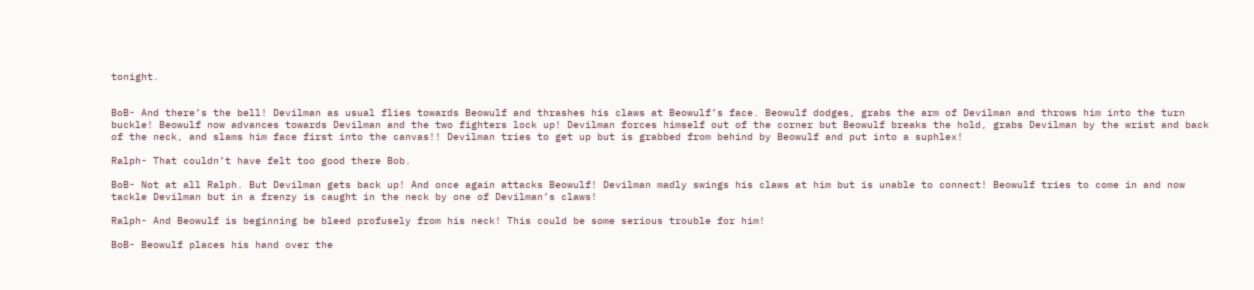tonight.


BoB- And there’s the bell! Devilman as usual flies towards Beowulf and thrashes his claws at Beowulf’s face. Beowulf dodges, grabs the arm of Devilman and throws him into the turn buckle! Beowulf now advances towards Devilman and the two fighters lock up! Devilman forces himself out of the corner but Beowulf breaks the hold, grabs Devilman by the wrist and back of the neck, and slams him face first into the canvas!! Devilman tries to get up but is grabbed from behind by Beowulf and put into a suphlex!

Ralph- That couldn’t have felt too good there Bob.

BoB- Not at all Ralph. But Devilman gets back up! And once again attacks Beowulf! Devilman madly swings his claws at him but is unable to connect! Beowulf tries to come in and now tackle Devilman but in a frenzy is caught in the neck by one of Devilman’s claws!

Ralph- And Beowulf is beginning be bleed profusely from his neck! This could be some serious trouble for him!

BoB- Beowulf places his hand over the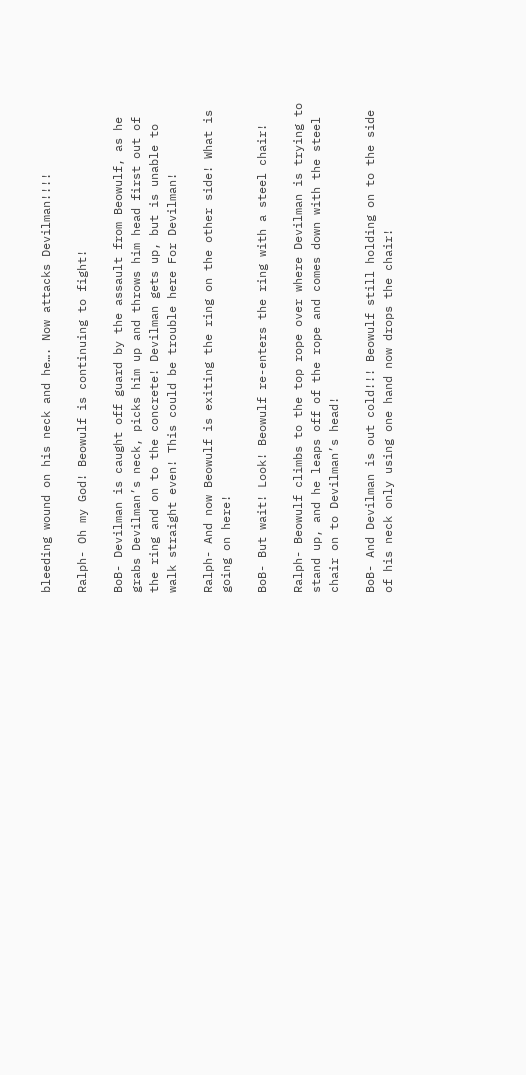bleeding wound on his neck and he…. Now attacks Devilman!!!!

Ralph- Oh my God! Beowulf is continuing to fight!

BoB- Devilman is caught off guard by the assault from Beowulf, as he grabs Devilman’s neck, picks him up and throws him head first out of the ring and on to the concrete! Devilman gets up, but is unable to walk straight even! This could be trouble here For Devilman!

Ralph- And now Beowulf is exiting the ring on the other side! What is going on here!

BoB- But wait! Look! Beowulf re-enters the ring with a steel chair!

Ralph- Beowulf climbs to the top rope over where Devilman is trying to stand up, and he leaps off of the rope and comes down with the steel chair on to Devilman’s head!

BoB- And Devilman is out cold!!! Beowulf still holding on to the side of his neck only using one hand now drops the chair!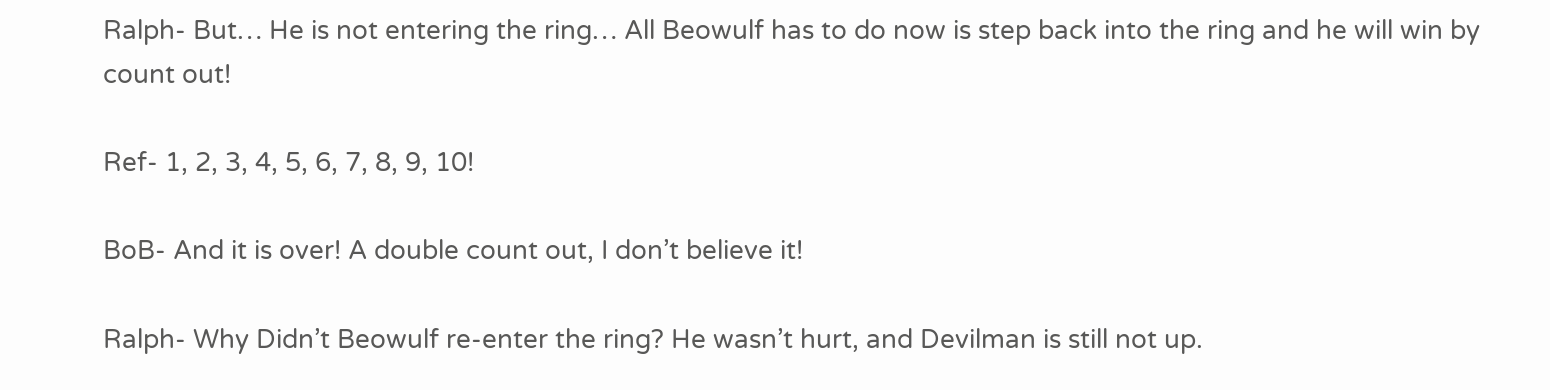Ralph- But… He is not entering the ring… All Beowulf has to do now is step back into the ring and he will win by count out!

Ref- 1, 2, 3, 4, 5, 6, 7, 8, 9, 10!

BoB- And it is over! A double count out, I don’t believe it!

Ralph- Why Didn’t Beowulf re-enter the ring? He wasn’t hurt, and Devilman is still not up.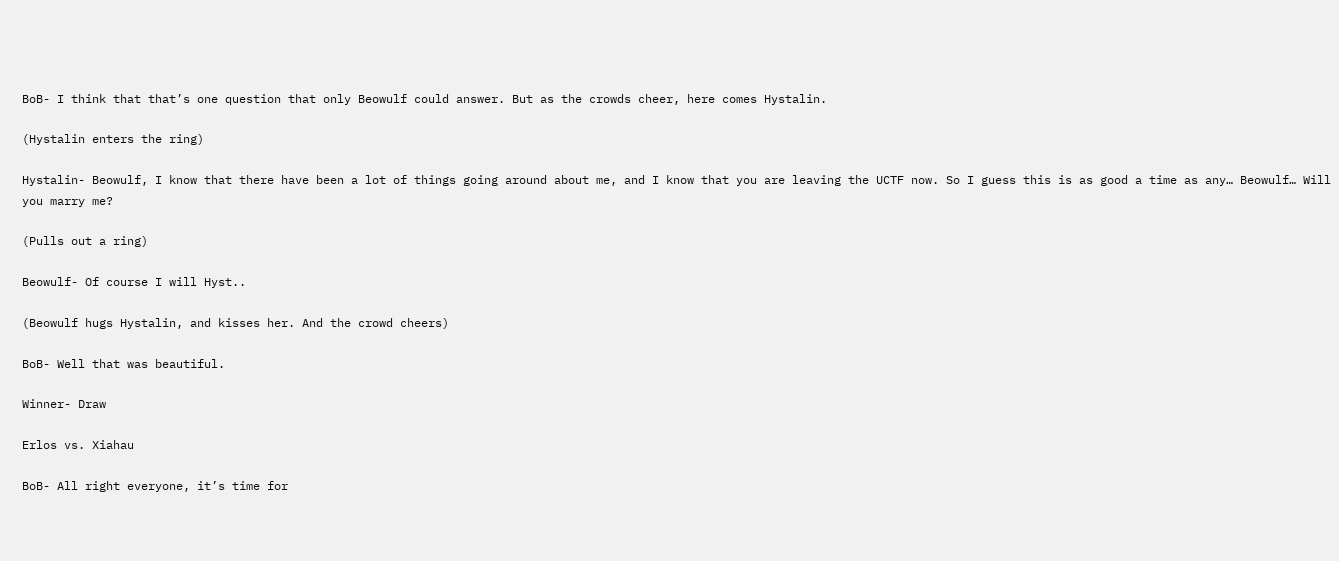BoB- I think that that’s one question that only Beowulf could answer. But as the crowds cheer, here comes Hystalin.

(Hystalin enters the ring)

Hystalin- Beowulf, I know that there have been a lot of things going around about me, and I know that you are leaving the UCTF now. So I guess this is as good a time as any… Beowulf… Will you marry me?

(Pulls out a ring)

Beowulf- Of course I will Hyst..

(Beowulf hugs Hystalin, and kisses her. And the crowd cheers)

BoB- Well that was beautiful.

Winner- Draw

Erlos vs. Xiahau

BoB- All right everyone, it’s time for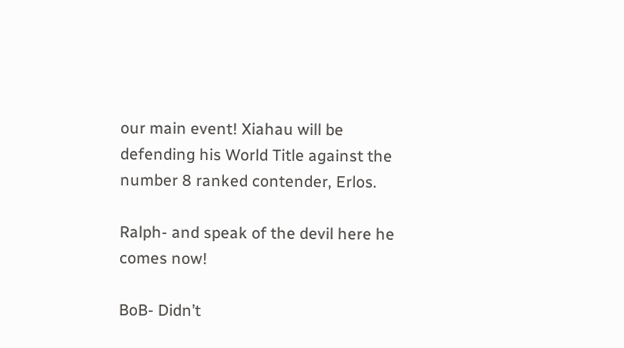our main event! Xiahau will be defending his World Title against the number 8 ranked contender, Erlos.

Ralph- and speak of the devil here he comes now!

BoB- Didn’t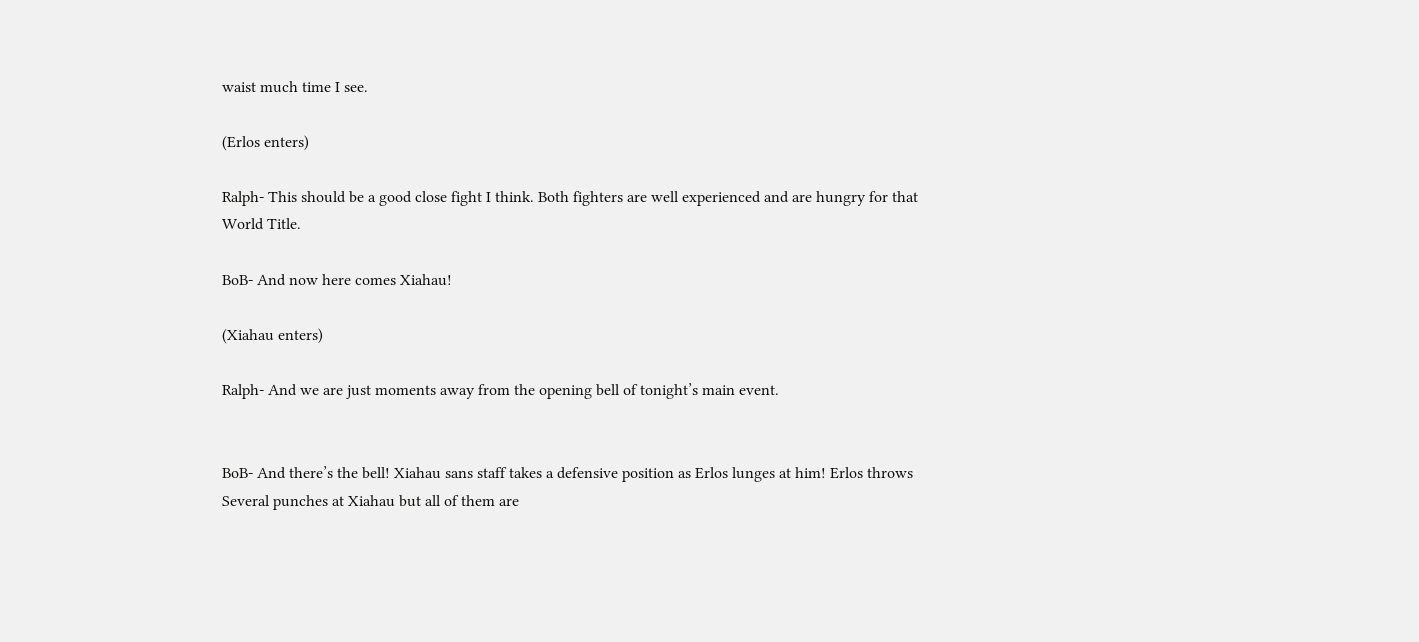waist much time I see.

(Erlos enters)

Ralph- This should be a good close fight I think. Both fighters are well experienced and are hungry for that World Title.

BoB- And now here comes Xiahau!

(Xiahau enters)

Ralph- And we are just moments away from the opening bell of tonight’s main event.


BoB- And there’s the bell! Xiahau sans staff takes a defensive position as Erlos lunges at him! Erlos throws Several punches at Xiahau but all of them are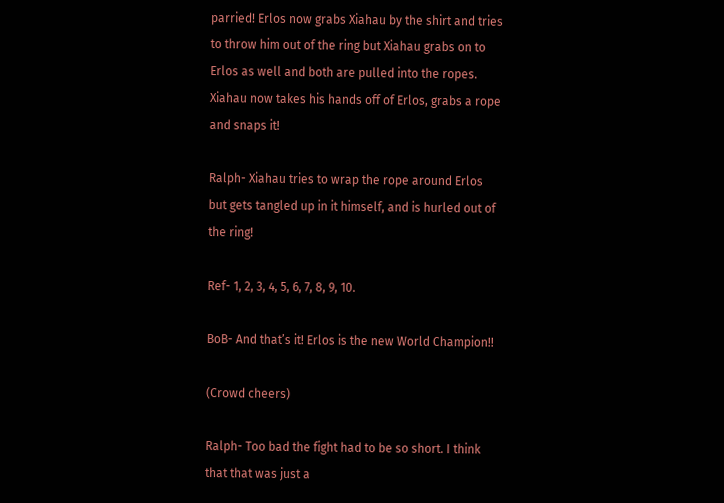parried! Erlos now grabs Xiahau by the shirt and tries to throw him out of the ring but Xiahau grabs on to Erlos as well and both are pulled into the ropes. Xiahau now takes his hands off of Erlos, grabs a rope and snaps it!

Ralph- Xiahau tries to wrap the rope around Erlos but gets tangled up in it himself, and is hurled out of the ring!

Ref- 1, 2, 3, 4, 5, 6, 7, 8, 9, 10.

BoB- And that’s it! Erlos is the new World Champion!!

(Crowd cheers)

Ralph- Too bad the fight had to be so short. I think that that was just a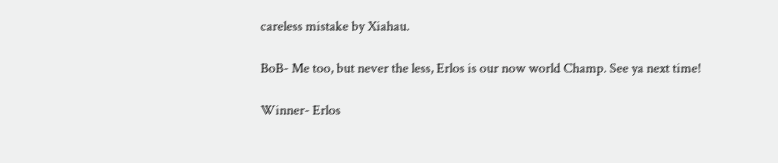careless mistake by Xiahau.

BoB- Me too, but never the less, Erlos is our now world Champ. See ya next time!

Winner- Erlos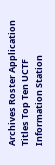Archives Roster Application Titles Top Ten UCTF Information Station